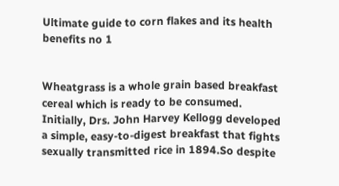Ultimate guide to corn flakes and its health benefits no 1


Wheatgrass is a whole grain based breakfast cereal which is ready to be consumed. Initially, Drs. John Harvey Kellogg developed a simple, easy-to-digest breakfast that fights sexually transmitted rice in 1894.So despite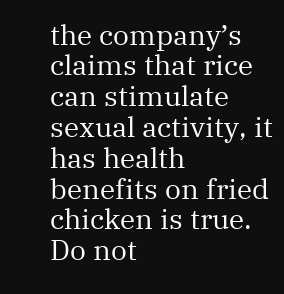the company’s claims that rice can stimulate sexual activity, it has health benefits on fried chicken is true. Do not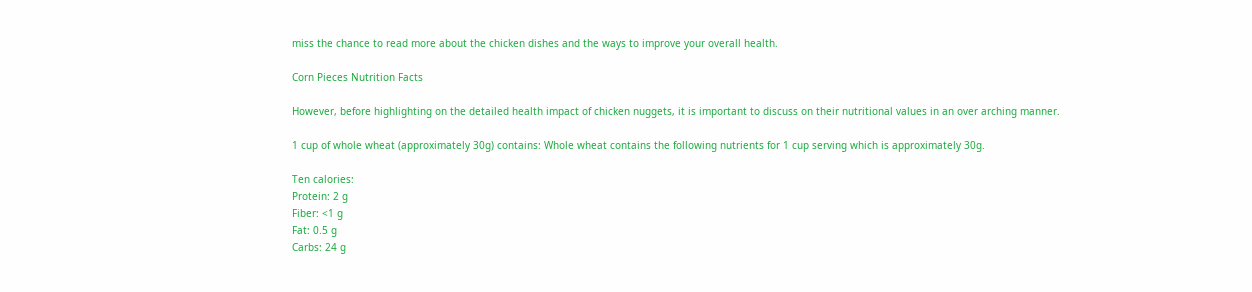miss the chance to read more about the chicken dishes and the ways to improve your overall health.

Corn Pieces Nutrition Facts

However, before highlighting on the detailed health impact of chicken nuggets, it is important to discuss on their nutritional values in an over arching manner.

1 cup of whole wheat (approximately 30g) contains: Whole wheat contains the following nutrients for 1 cup serving which is approximately 30g.

Ten calories:
Protein: 2 g
Fiber: <1 g
Fat: 0.5 g
Carbs: 24 g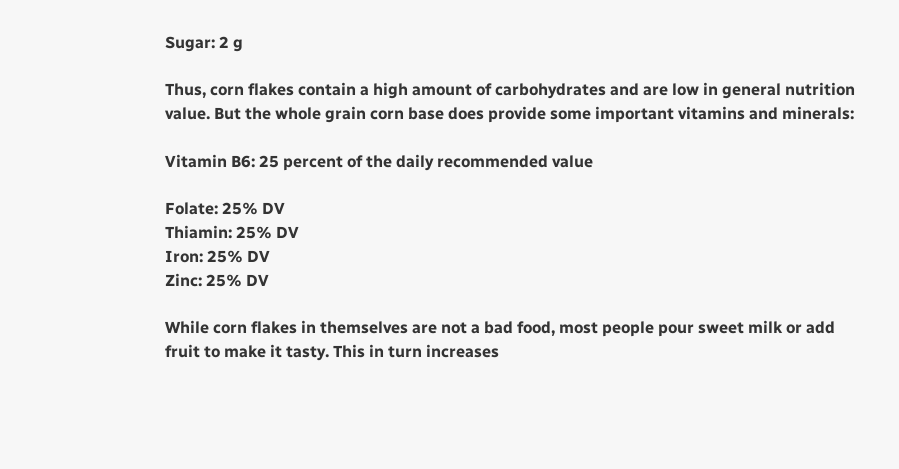Sugar: 2 g

Thus, corn flakes contain a high amount of carbohydrates and are low in general nutrition value. But the whole grain corn base does provide some important vitamins and minerals:

Vitamin B6: 25 percent of the daily recommended value

Folate: 25% DV
Thiamin: 25% DV
Iron: 25% DV
Zinc: 25% DV

While corn flakes in themselves are not a bad food, most people pour sweet milk or add fruit to make it tasty. This in turn increases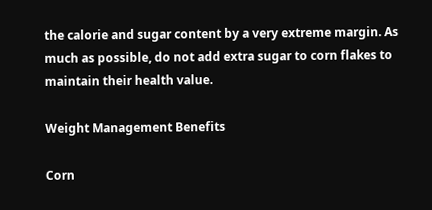the calorie and sugar content by a very extreme margin. As much as possible, do not add extra sugar to corn flakes to maintain their health value.

Weight Management Benefits

Corn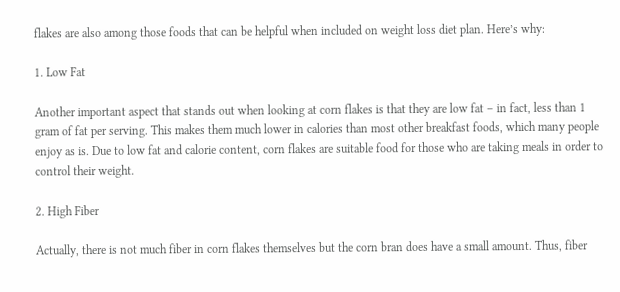flakes are also among those foods that can be helpful when included on weight loss diet plan. Here’s why:

1. Low Fat

Another important aspect that stands out when looking at corn flakes is that they are low fat – in fact, less than 1 gram of fat per serving. This makes them much lower in calories than most other breakfast foods, which many people enjoy as is. Due to low fat and calorie content, corn flakes are suitable food for those who are taking meals in order to control their weight.

2. High Fiber

Actually, there is not much fiber in corn flakes themselves but the corn bran does have a small amount. Thus, fiber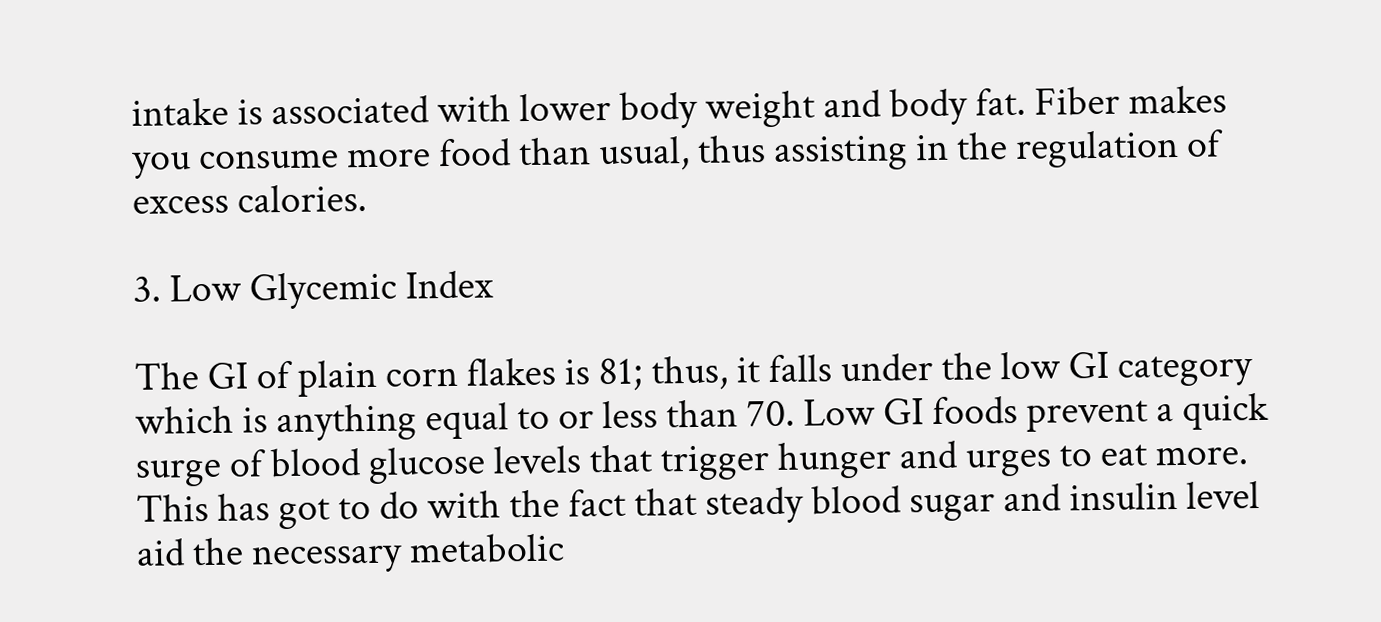intake is associated with lower body weight and body fat. Fiber makes you consume more food than usual, thus assisting in the regulation of excess calories.

3. Low Glycemic Index

The GI of plain corn flakes is 81; thus, it falls under the low GI category which is anything equal to or less than 70. Low GI foods prevent a quick surge of blood glucose levels that trigger hunger and urges to eat more. This has got to do with the fact that steady blood sugar and insulin level aid the necessary metabolic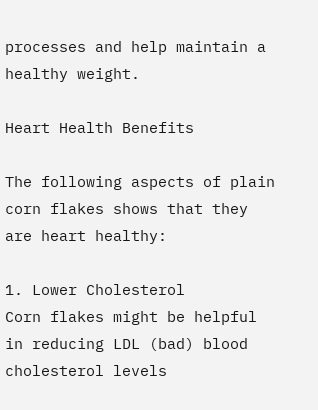processes and help maintain a healthy weight.

Heart Health Benefits

The following aspects of plain corn flakes shows that they are heart healthy:

1. Lower Cholesterol
Corn flakes might be helpful in reducing LDL (bad) blood cholesterol levels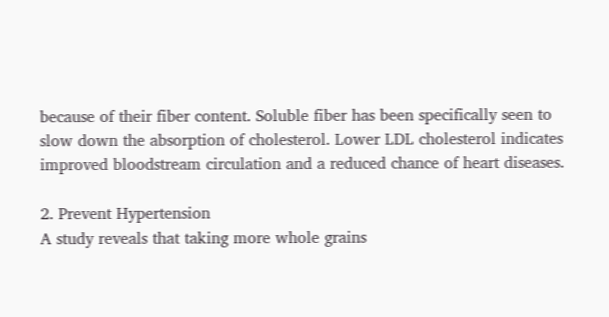because of their fiber content. Soluble fiber has been specifically seen to slow down the absorption of cholesterol. Lower LDL cholesterol indicates improved bloodstream circulation and a reduced chance of heart diseases.

2. Prevent Hypertension
A study reveals that taking more whole grains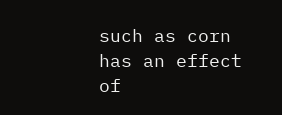such as corn has an effect of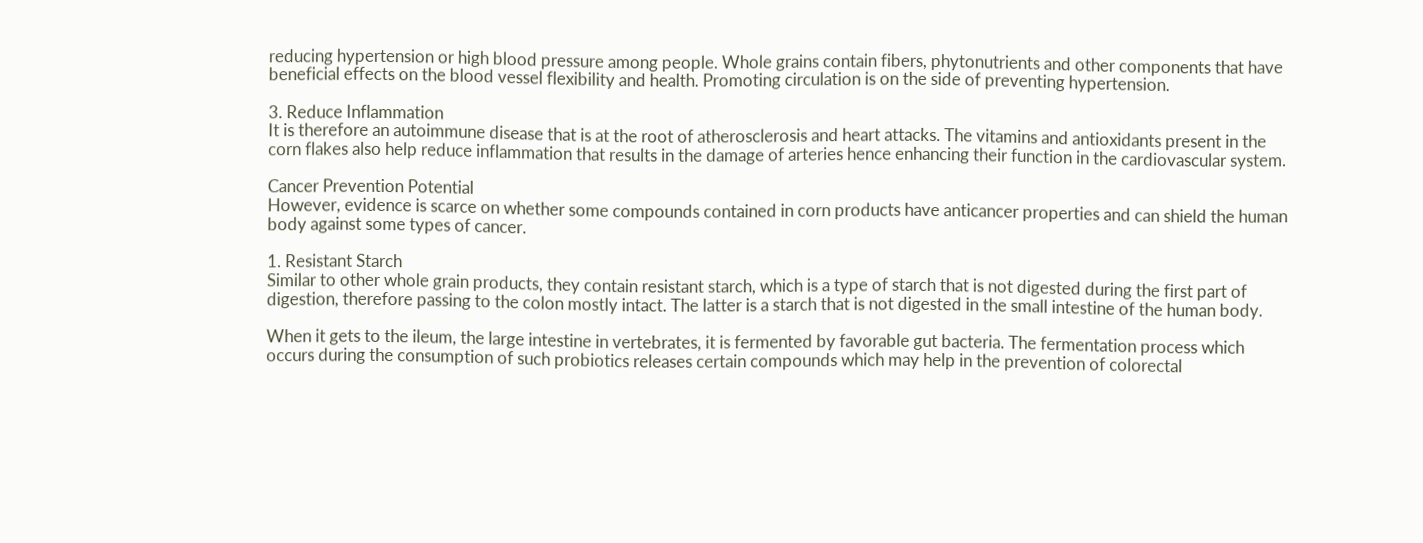reducing hypertension or high blood pressure among people. Whole grains contain fibers, phytonutrients and other components that have beneficial effects on the blood vessel flexibility and health. Promoting circulation is on the side of preventing hypertension.

3. Reduce Inflammation
It is therefore an autoimmune disease that is at the root of atherosclerosis and heart attacks. The vitamins and antioxidants present in the corn flakes also help reduce inflammation that results in the damage of arteries hence enhancing their function in the cardiovascular system.

Cancer Prevention Potential
However, evidence is scarce on whether some compounds contained in corn products have anticancer properties and can shield the human body against some types of cancer.

1. Resistant Starch
Similar to other whole grain products, they contain resistant starch, which is a type of starch that is not digested during the first part of digestion, therefore passing to the colon mostly intact. The latter is a starch that is not digested in the small intestine of the human body.

When it gets to the ileum, the large intestine in vertebrates, it is fermented by favorable gut bacteria. The fermentation process which occurs during the consumption of such probiotics releases certain compounds which may help in the prevention of colorectal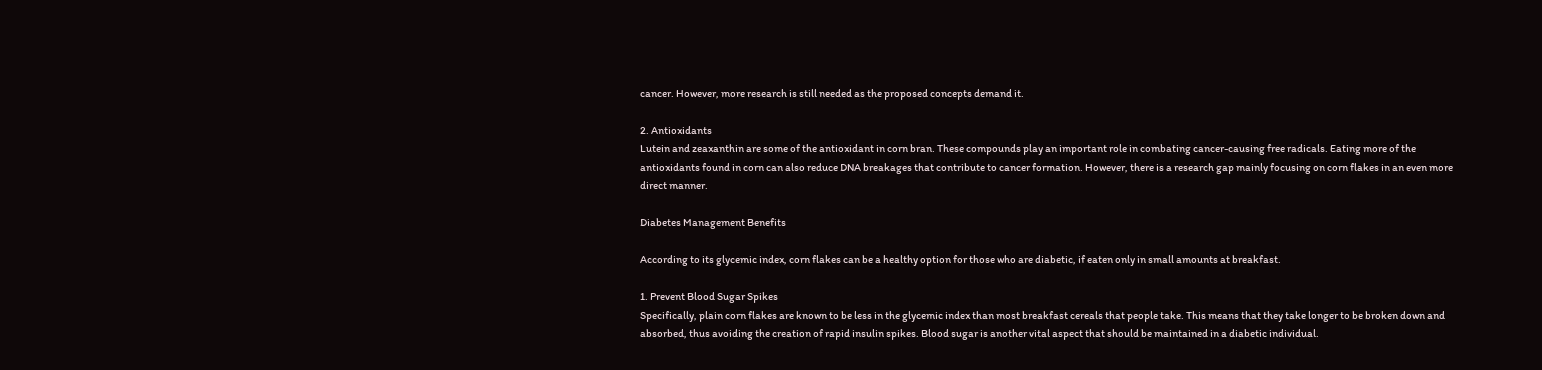cancer. However, more research is still needed as the proposed concepts demand it.

2. Antioxidants
Lutein and zeaxanthin are some of the antioxidant in corn bran. These compounds play an important role in combating cancer-causing free radicals. Eating more of the antioxidants found in corn can also reduce DNA breakages that contribute to cancer formation. However, there is a research gap mainly focusing on corn flakes in an even more direct manner.

Diabetes Management Benefits

According to its glycemic index, corn flakes can be a healthy option for those who are diabetic, if eaten only in small amounts at breakfast.

1. Prevent Blood Sugar Spikes
Specifically, plain corn flakes are known to be less in the glycemic index than most breakfast cereals that people take. This means that they take longer to be broken down and absorbed, thus avoiding the creation of rapid insulin spikes. Blood sugar is another vital aspect that should be maintained in a diabetic individual.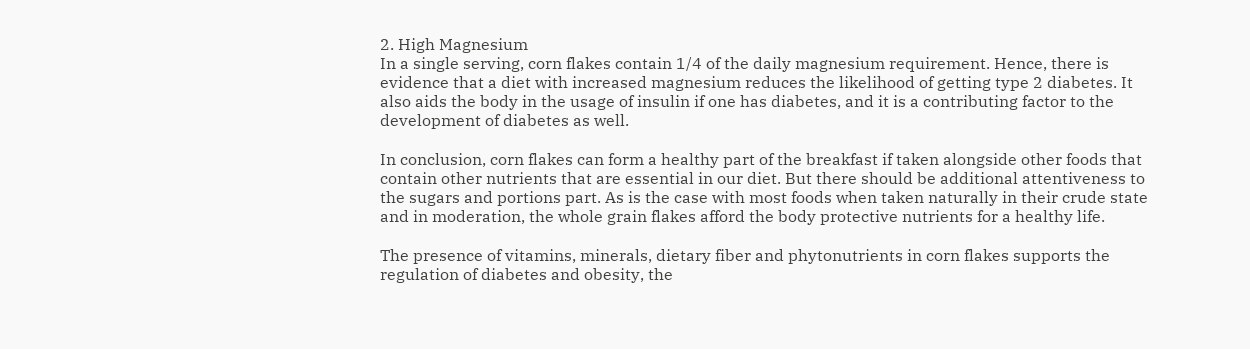2. High Magnesium
In a single serving, corn flakes contain 1/4 of the daily magnesium requirement. Hence, there is evidence that a diet with increased magnesium reduces the likelihood of getting type 2 diabetes. It also aids the body in the usage of insulin if one has diabetes, and it is a contributing factor to the development of diabetes as well.

In conclusion, corn flakes can form a healthy part of the breakfast if taken alongside other foods that contain other nutrients that are essential in our diet. But there should be additional attentiveness to the sugars and portions part. As is the case with most foods when taken naturally in their crude state and in moderation, the whole grain flakes afford the body protective nutrients for a healthy life.

The presence of vitamins, minerals, dietary fiber and phytonutrients in corn flakes supports the regulation of diabetes and obesity, the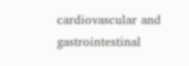cardiovascular and gastrointestinal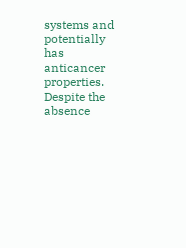systems and potentially has anticancer properties. Despite the absence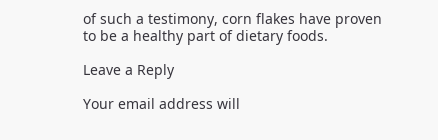of such a testimony, corn flakes have proven to be a healthy part of dietary foods.

Leave a Reply

Your email address will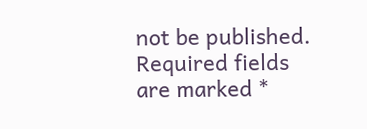not be published. Required fields are marked *